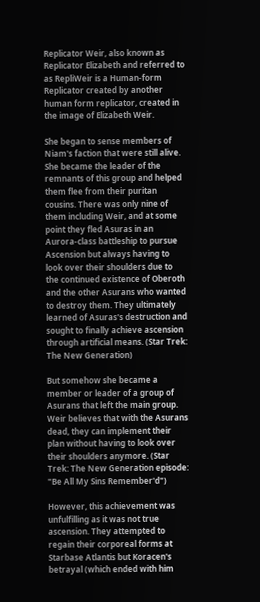Replicator Weir, also known as Replicator Elizabeth and referred to as RepliWeir is a Human-form Replicator created by another human form replicator, created in the image of Elizabeth Weir.

She began to sense members of Niam's faction that were still alive. She became the leader of the remnants of this group and helped them flee from their puritan cousins. There was only nine of them including Weir, and at some point they fled Asuras in an Aurora-class battleship to pursue Ascension but always having to look over their shoulders due to the continued existence of Oberoth and the other Asurans who wanted to destroy them. They ultimately learned of Asuras's destruction and sought to finally achieve ascension through artificial means. (Star Trek: The New Generation)

But somehow she became a member or leader of a group of Asurans that left the main group. Weir believes that with the Asurans dead, they can implement their plan without having to look over their shoulders anymore. (Star Trek: The New Generation episode: "Be All My Sins Remember'd")

However, this achievement was unfulfilling as it was not true ascension. They attempted to regain their corporeal forms at Starbase Atlantis but Koracen's betrayal (which ended with him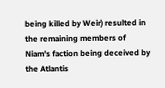being killed by Weir) resulted in the remaining members of Niam's faction being deceived by the Atlantis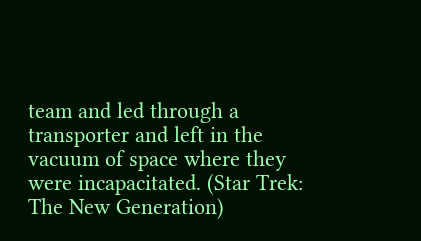team and led through a transporter and left in the vacuum of space where they were incapacitated. (Star Trek: The New Generation)